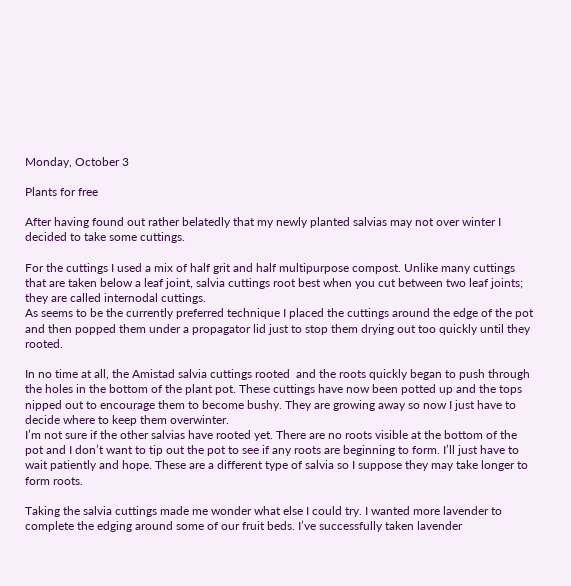Monday, October 3

Plants for free

After having found out rather belatedly that my newly planted salvias may not over winter I decided to take some cuttings.

For the cuttings I used a mix of half grit and half multipurpose compost. Unlike many cuttings that are taken below a leaf joint, salvia cuttings root best when you cut between two leaf joints; they are called internodal cuttings.
As seems to be the currently preferred technique I placed the cuttings around the edge of the pot and then popped them under a propagator lid just to stop them drying out too quickly until they rooted.

In no time at all, the Amistad salvia cuttings rooted  and the roots quickly began to push through the holes in the bottom of the plant pot. These cuttings have now been potted up and the tops nipped out to encourage them to become bushy. They are growing away so now I just have to decide where to keep them overwinter.
I’m not sure if the other salvias have rooted yet. There are no roots visible at the bottom of the pot and I don’t want to tip out the pot to see if any roots are beginning to form. I’ll just have to wait patiently and hope. These are a different type of salvia so I suppose they may take longer to form roots.

Taking the salvia cuttings made me wonder what else I could try. I wanted more lavender to complete the edging around some of our fruit beds. I’ve successfully taken lavender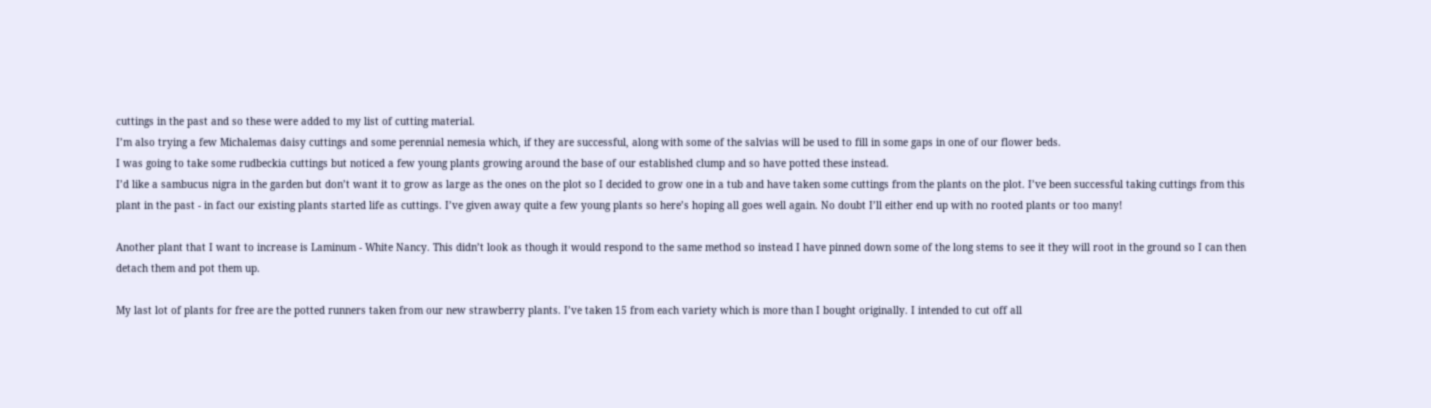cuttings in the past and so these were added to my list of cutting material.
I’m also trying a few Michalemas daisy cuttings and some perennial nemesia which, if they are successful, along with some of the salvias will be used to fill in some gaps in one of our flower beds.
I was going to take some rudbeckia cuttings but noticed a few young plants growing around the base of our established clump and so have potted these instead.
I’d like a sambucus nigra in the garden but don’t want it to grow as large as the ones on the plot so I decided to grow one in a tub and have taken some cuttings from the plants on the plot. I’ve been successful taking cuttings from this plant in the past - in fact our existing plants started life as cuttings. I’ve given away quite a few young plants so here’s hoping all goes well again. No doubt I’ll either end up with no rooted plants or too many!

Another plant that I want to increase is Laminum - White Nancy. This didn’t look as though it would respond to the same method so instead I have pinned down some of the long stems to see it they will root in the ground so I can then detach them and pot them up.

My last lot of plants for free are the potted runners taken from our new strawberry plants. I’ve taken 15 from each variety which is more than I bought originally. I intended to cut off all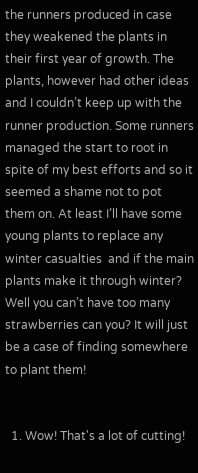the runners produced in case they weakened the plants in their first year of growth. The plants, however had other ideas and I couldn’t keep up with the runner production. Some runners managed the start to root in spite of my best efforts and so it seemed a shame not to pot them on. At least I’ll have some young plants to replace any winter casualties  and if the main plants make it through winter? Well you can’t have too many strawberries can you? It will just be a case of finding somewhere to plant them!


  1. Wow! That's a lot of cutting!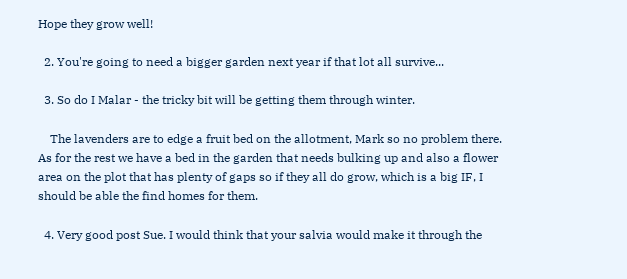Hope they grow well!

  2. You're going to need a bigger garden next year if that lot all survive...

  3. So do I Malar - the tricky bit will be getting them through winter.

    The lavenders are to edge a fruit bed on the allotment, Mark so no problem there. As for the rest we have a bed in the garden that needs bulking up and also a flower area on the plot that has plenty of gaps so if they all do grow, which is a big IF, I should be able the find homes for them.

  4. Very good post Sue. I would think that your salvia would make it through the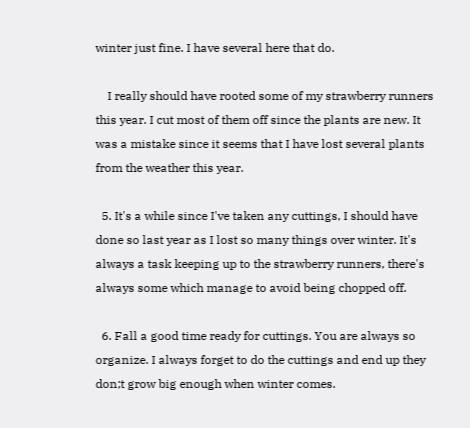winter just fine. I have several here that do.

    I really should have rooted some of my strawberry runners this year. I cut most of them off since the plants are new. It was a mistake since it seems that I have lost several plants from the weather this year.

  5. It's a while since I've taken any cuttings, I should have done so last year as I lost so many things over winter. It's always a task keeping up to the strawberry runners, there's always some which manage to avoid being chopped off.

  6. Fall a good time ready for cuttings. You are always so organize. I always forget to do the cuttings and end up they don;t grow big enough when winter comes.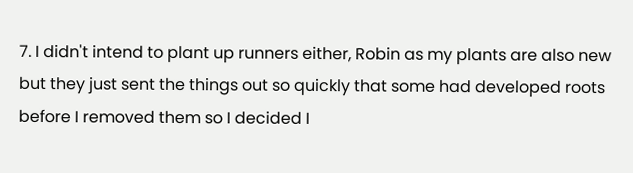7. I didn't intend to plant up runners either, Robin as my plants are also new but they just sent the things out so quickly that some had developed roots before I removed them so I decided I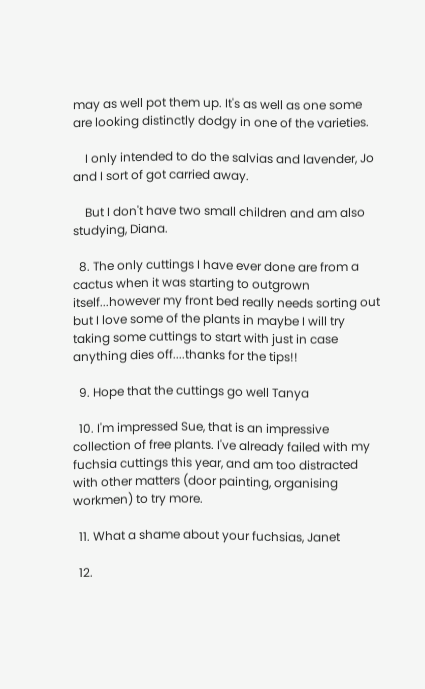may as well pot them up. It's as well as one some are looking distinctly dodgy in one of the varieties.

    I only intended to do the salvias and lavender, Jo and I sort of got carried away.

    But I don't have two small children and am also studying, Diana.

  8. The only cuttings I have ever done are from a cactus when it was starting to outgrown itself...however my front bed really needs sorting out but I love some of the plants in maybe I will try taking some cuttings to start with just in case anything dies off....thanks for the tips!!

  9. Hope that the cuttings go well Tanya

  10. I'm impressed Sue, that is an impressive collection of free plants. I've already failed with my fuchsia cuttings this year, and am too distracted with other matters (door painting, organising workmen) to try more.

  11. What a shame about your fuchsias, Janet

  12.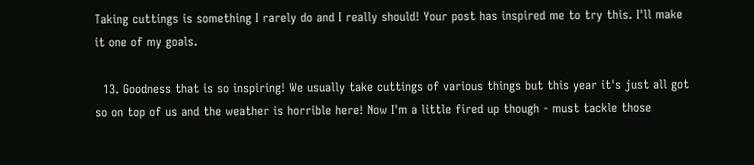Taking cuttings is something I rarely do and I really should! Your post has inspired me to try this. I'll make it one of my goals.

  13. Goodness that is so inspiring! We usually take cuttings of various things but this year it's just all got so on top of us and the weather is horrible here! Now I'm a little fired up though - must tackle those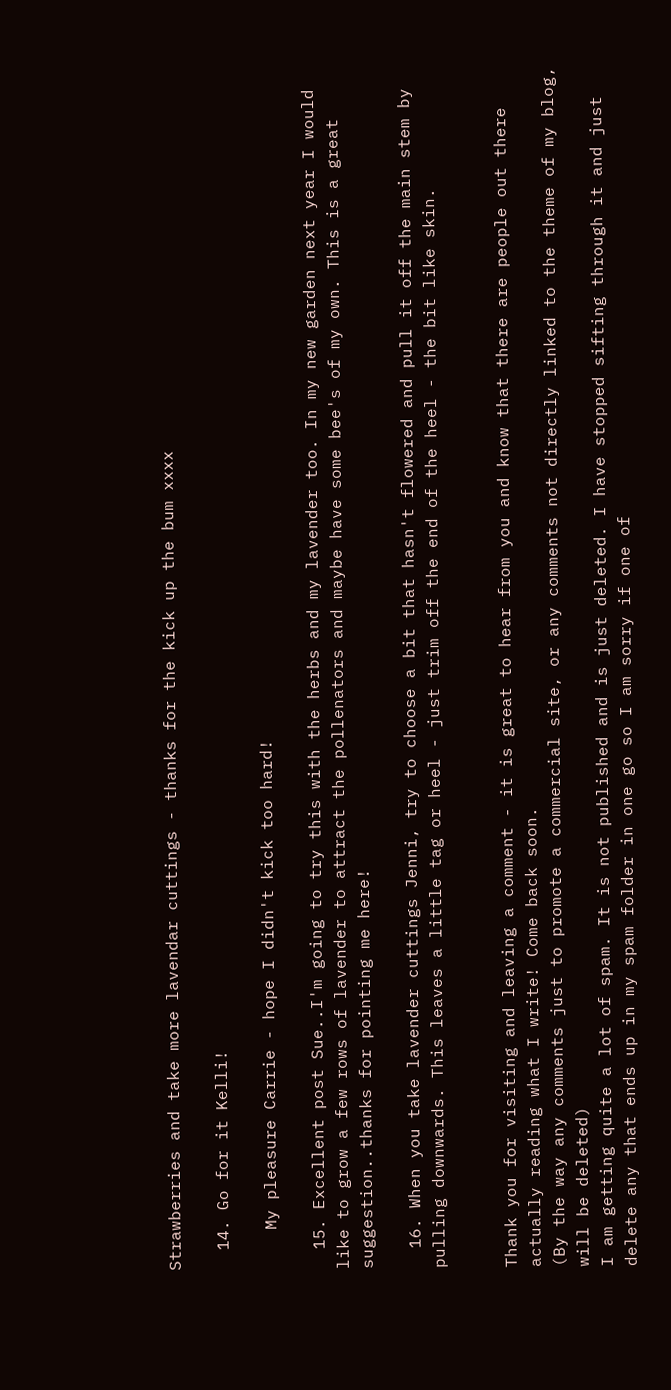Strawberries and take more lavendar cuttings - thanks for the kick up the bum xxxx

  14. Go for it Kelli!

    My pleasure Carrie - hope I didn't kick too hard!

  15. Excellent post Sue..I'm going to try this with the herbs and my lavender too. In my new garden next year I would like to grow a few rows of lavender to attract the pollenators and maybe have some bee's of my own. This is a great suggestion..thanks for pointing me here!

  16. When you take lavender cuttings Jenni, try to choose a bit that hasn't flowered and pull it off the main stem by pulling downwards. This leaves a little tag or heel - just trim off the end of the heel - the bit like skin.


Thank you for visiting and leaving a comment - it is great to hear from you and know that there are people out there actually reading what I write! Come back soon.
(By the way any comments just to promote a commercial site, or any comments not directly linked to the theme of my blog, will be deleted)
I am getting quite a lot of spam. It is not published and is just deleted. I have stopped sifting through it and just delete any that ends up in my spam folder in one go so I am sorry if one of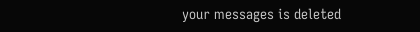your messages is deleted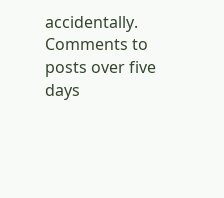accidentally.
Comments to posts over five days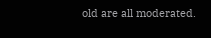old are all moderated.